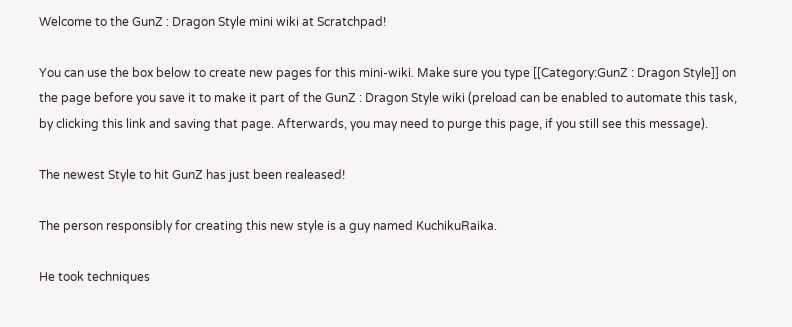Welcome to the GunZ : Dragon Style mini wiki at Scratchpad!

You can use the box below to create new pages for this mini-wiki. Make sure you type [[Category:GunZ : Dragon Style]] on the page before you save it to make it part of the GunZ : Dragon Style wiki (preload can be enabled to automate this task, by clicking this link and saving that page. Afterwards, you may need to purge this page, if you still see this message).

The newest Style to hit GunZ has just been realeased!

The person responsibly for creating this new style is a guy named KuchikuRaika.

He took techniques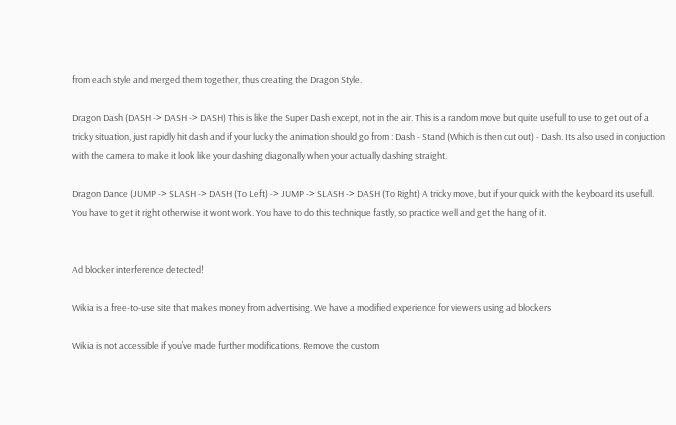from each style and merged them together, thus creating the Dragon Style.

Dragon Dash (DASH -> DASH -> DASH) This is like the Super Dash except, not in the air. This is a random move but quite usefull to use to get out of a tricky situation, just rapidly hit dash and if your lucky the animation should go from : Dash - Stand (Which is then cut out) - Dash. Its also used in conjuction with the camera to make it look like your dashing diagonally when your actually dashing straight.

Dragon Dance (JUMP -> SLASH -> DASH (To Left) -> JUMP -> SLASH -> DASH (To Right) A tricky move, but if your quick with the keyboard its usefull. You have to get it right otherwise it wont work. You have to do this technique fastly, so practice well and get the hang of it.


Ad blocker interference detected!

Wikia is a free-to-use site that makes money from advertising. We have a modified experience for viewers using ad blockers

Wikia is not accessible if you’ve made further modifications. Remove the custom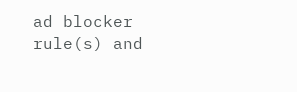ad blocker rule(s) and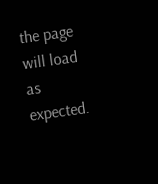the page will load as expected.